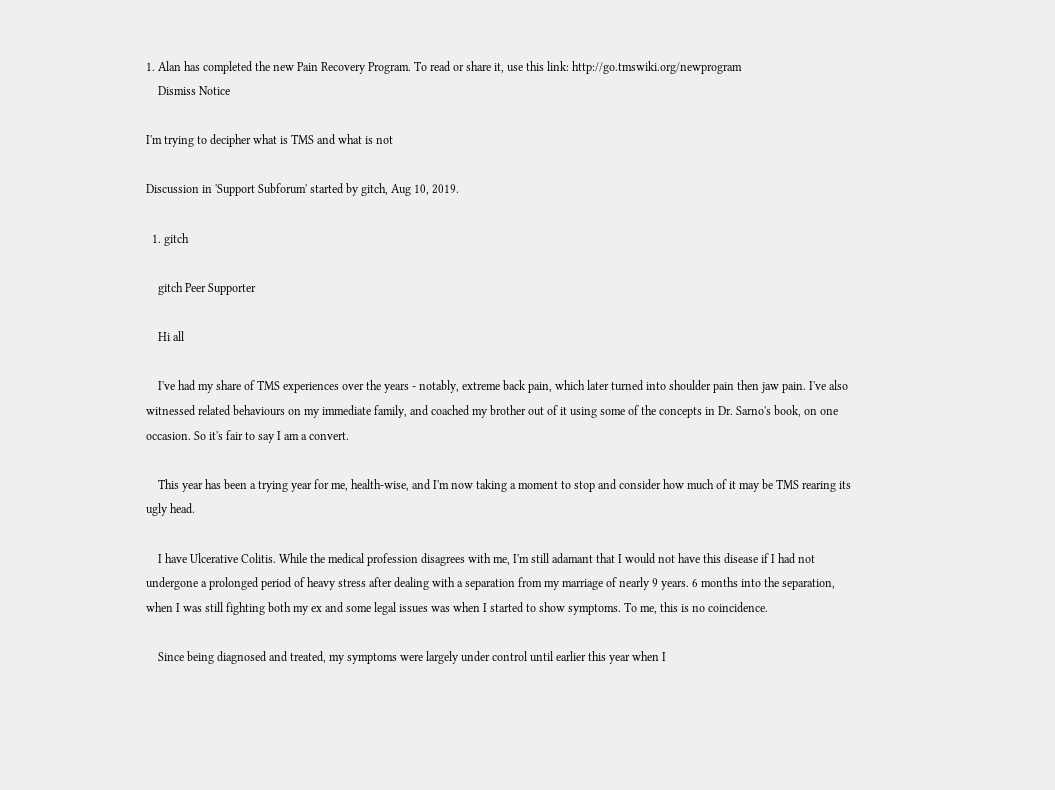1. Alan has completed the new Pain Recovery Program. To read or share it, use this link: http://go.tmswiki.org/newprogram
    Dismiss Notice

I'm trying to decipher what is TMS and what is not

Discussion in 'Support Subforum' started by gitch, Aug 10, 2019.

  1. gitch

    gitch Peer Supporter

    Hi all

    I've had my share of TMS experiences over the years - notably, extreme back pain, which later turned into shoulder pain then jaw pain. I've also witnessed related behaviours on my immediate family, and coached my brother out of it using some of the concepts in Dr. Sarno's book, on one occasion. So it's fair to say I am a convert.

    This year has been a trying year for me, health-wise, and I'm now taking a moment to stop and consider how much of it may be TMS rearing its ugly head.

    I have Ulcerative Colitis. While the medical profession disagrees with me, I'm still adamant that I would not have this disease if I had not undergone a prolonged period of heavy stress after dealing with a separation from my marriage of nearly 9 years. 6 months into the separation, when I was still fighting both my ex and some legal issues was when I started to show symptoms. To me, this is no coincidence.

    Since being diagnosed and treated, my symptoms were largely under control until earlier this year when I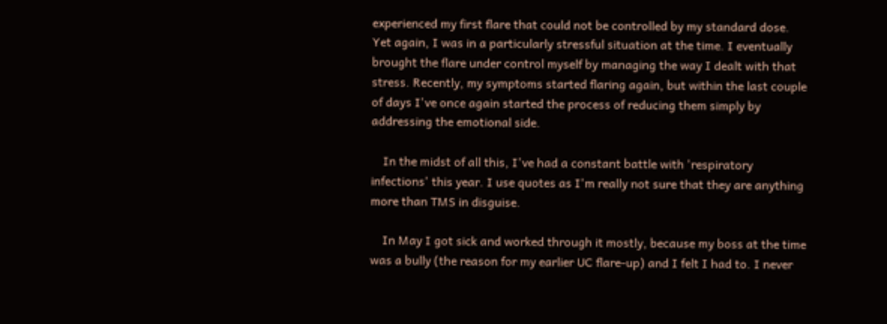experienced my first flare that could not be controlled by my standard dose. Yet again, I was in a particularly stressful situation at the time. I eventually brought the flare under control myself by managing the way I dealt with that stress. Recently, my symptoms started flaring again, but within the last couple of days I've once again started the process of reducing them simply by addressing the emotional side.

    In the midst of all this, I've had a constant battle with 'respiratory infections' this year. I use quotes as I'm really not sure that they are anything more than TMS in disguise.

    In May I got sick and worked through it mostly, because my boss at the time was a bully (the reason for my earlier UC flare-up) and I felt I had to. I never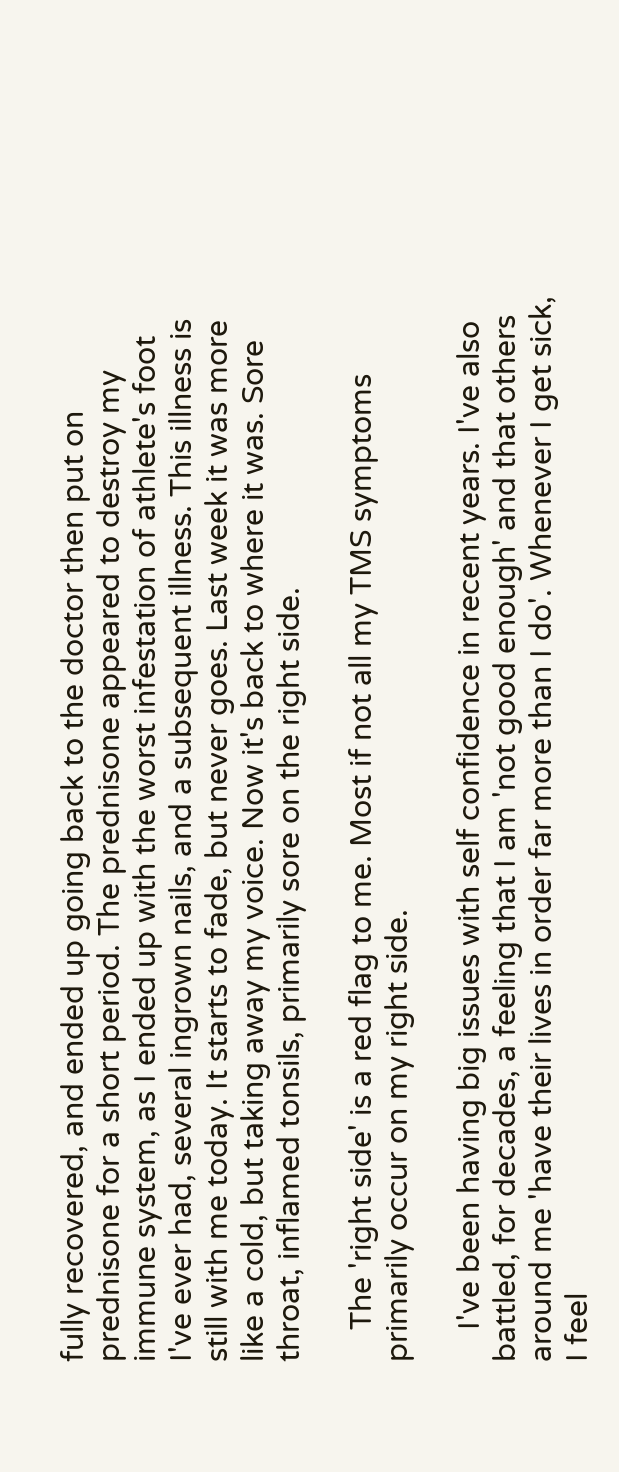fully recovered, and ended up going back to the doctor then put on prednisone for a short period. The prednisone appeared to destroy my immune system, as I ended up with the worst infestation of athlete's foot I've ever had, several ingrown nails, and a subsequent illness. This illness is still with me today. It starts to fade, but never goes. Last week it was more like a cold, but taking away my voice. Now it's back to where it was. Sore throat, inflamed tonsils, primarily sore on the right side.

    The 'right side' is a red flag to me. Most if not all my TMS symptoms primarily occur on my right side.

    I've been having big issues with self confidence in recent years. I've also battled, for decades, a feeling that I am 'not good enough' and that others around me 'have their lives in order far more than I do'. Whenever I get sick, I feel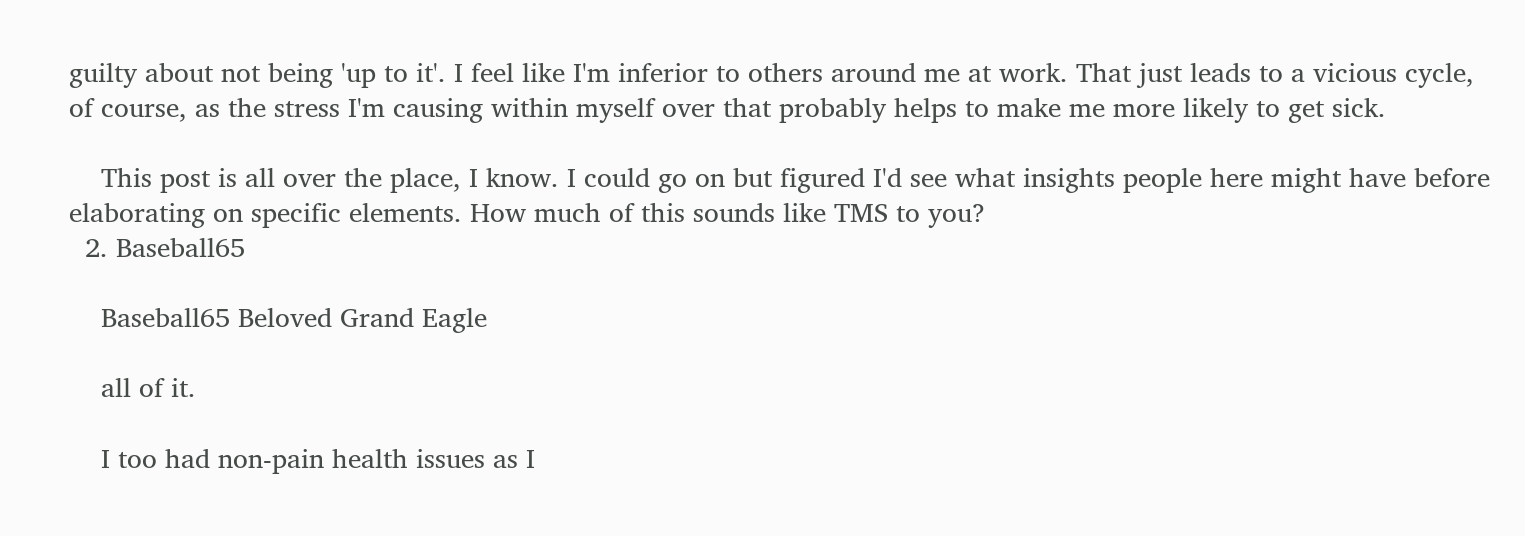guilty about not being 'up to it'. I feel like I'm inferior to others around me at work. That just leads to a vicious cycle, of course, as the stress I'm causing within myself over that probably helps to make me more likely to get sick.

    This post is all over the place, I know. I could go on but figured I'd see what insights people here might have before elaborating on specific elements. How much of this sounds like TMS to you?
  2. Baseball65

    Baseball65 Beloved Grand Eagle

    all of it.

    I too had non-pain health issues as I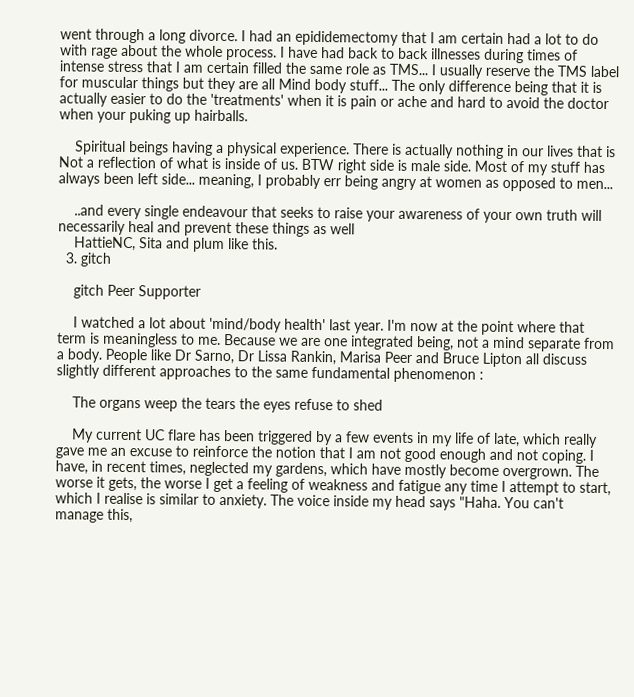went through a long divorce. I had an epididemectomy that I am certain had a lot to do with rage about the whole process. I have had back to back illnesses during times of intense stress that I am certain filled the same role as TMS... I usually reserve the TMS label for muscular things but they are all Mind body stuff... The only difference being that it is actually easier to do the 'treatments' when it is pain or ache and hard to avoid the doctor when your puking up hairballs.

    Spiritual beings having a physical experience. There is actually nothing in our lives that is Not a reflection of what is inside of us. BTW right side is male side. Most of my stuff has always been left side... meaning, I probably err being angry at women as opposed to men...

    ..and every single endeavour that seeks to raise your awareness of your own truth will necessarily heal and prevent these things as well
    HattieNC, Sita and plum like this.
  3. gitch

    gitch Peer Supporter

    I watched a lot about 'mind/body health' last year. I'm now at the point where that term is meaningless to me. Because we are one integrated being, not a mind separate from a body. People like Dr Sarno, Dr Lissa Rankin, Marisa Peer and Bruce Lipton all discuss slightly different approaches to the same fundamental phenomenon :

    The organs weep the tears the eyes refuse to shed

    My current UC flare has been triggered by a few events in my life of late, which really gave me an excuse to reinforce the notion that I am not good enough and not coping. I have, in recent times, neglected my gardens, which have mostly become overgrown. The worse it gets, the worse I get a feeling of weakness and fatigue any time I attempt to start, which I realise is similar to anxiety. The voice inside my head says "Haha. You can't manage this,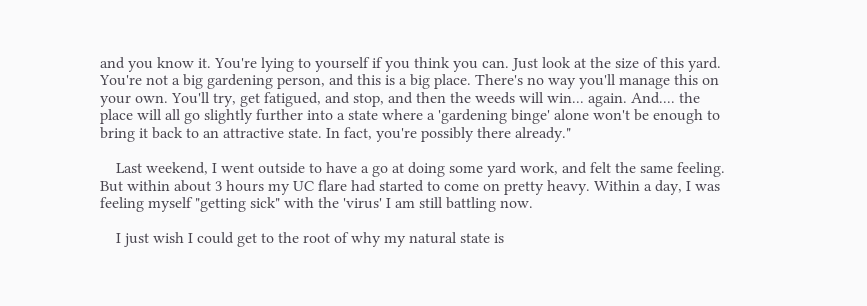and you know it. You're lying to yourself if you think you can. Just look at the size of this yard. You're not a big gardening person, and this is a big place. There's no way you'll manage this on your own. You'll try, get fatigued, and stop, and then the weeds will win... again. And.... the place will all go slightly further into a state where a 'gardening binge' alone won't be enough to bring it back to an attractive state. In fact, you're possibly there already."

    Last weekend, I went outside to have a go at doing some yard work, and felt the same feeling. But within about 3 hours my UC flare had started to come on pretty heavy. Within a day, I was feeling myself "getting sick" with the 'virus' I am still battling now.

    I just wish I could get to the root of why my natural state is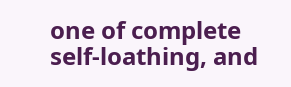one of complete self-loathing, and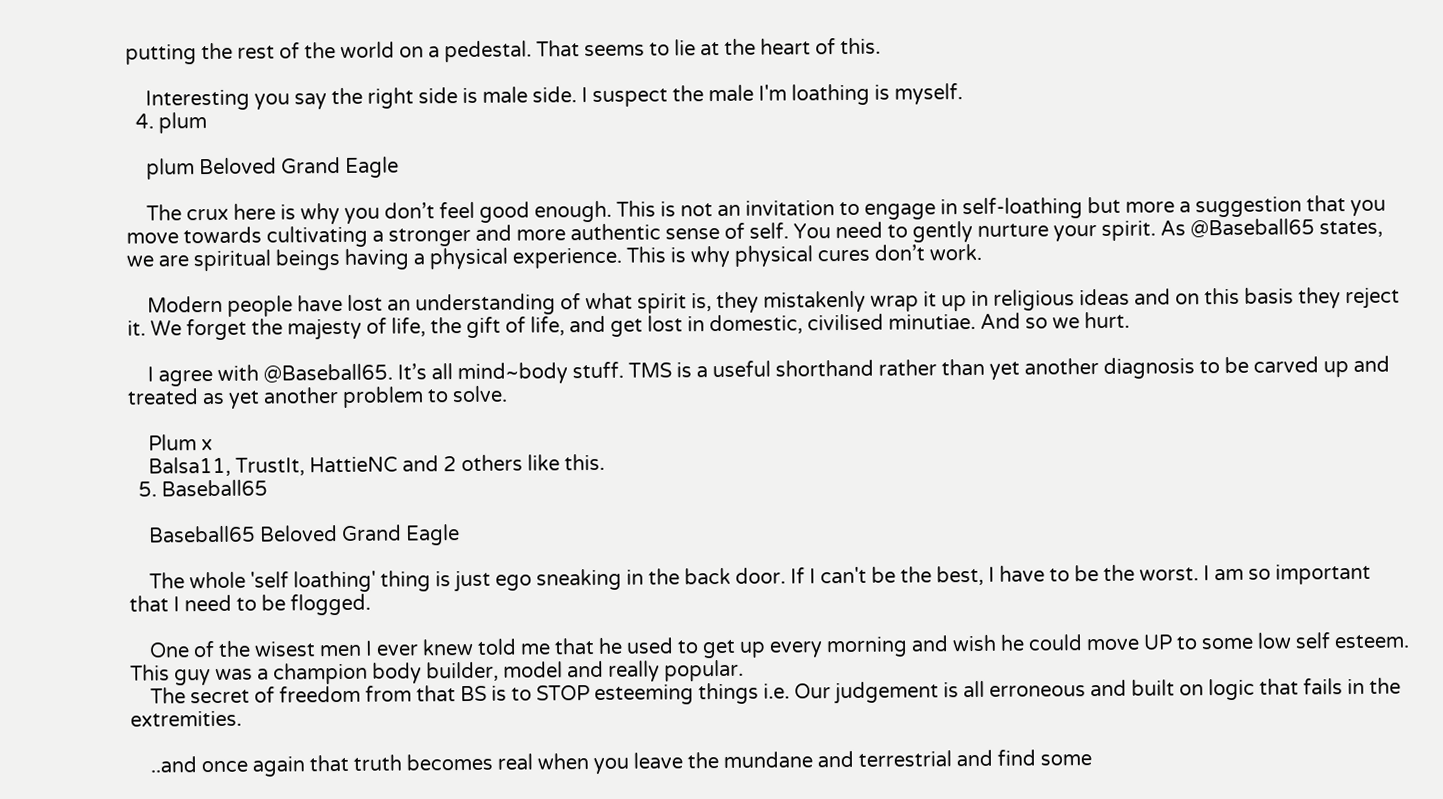putting the rest of the world on a pedestal. That seems to lie at the heart of this.

    Interesting you say the right side is male side. I suspect the male I'm loathing is myself.
  4. plum

    plum Beloved Grand Eagle

    The crux here is why you don’t feel good enough. This is not an invitation to engage in self-loathing but more a suggestion that you move towards cultivating a stronger and more authentic sense of self. You need to gently nurture your spirit. As @Baseball65 states, we are spiritual beings having a physical experience. This is why physical cures don’t work.

    Modern people have lost an understanding of what spirit is, they mistakenly wrap it up in religious ideas and on this basis they reject it. We forget the majesty of life, the gift of life, and get lost in domestic, civilised minutiae. And so we hurt.

    I agree with @Baseball65. It’s all mind~body stuff. TMS is a useful shorthand rather than yet another diagnosis to be carved up and treated as yet another problem to solve.

    Plum x
    Balsa11, TrustIt, HattieNC and 2 others like this.
  5. Baseball65

    Baseball65 Beloved Grand Eagle

    The whole 'self loathing' thing is just ego sneaking in the back door. If I can't be the best, I have to be the worst. I am so important that I need to be flogged.

    One of the wisest men I ever knew told me that he used to get up every morning and wish he could move UP to some low self esteem. This guy was a champion body builder, model and really popular.
    The secret of freedom from that BS is to STOP esteeming things i.e. Our judgement is all erroneous and built on logic that fails in the extremities.

    ..and once again that truth becomes real when you leave the mundane and terrestrial and find some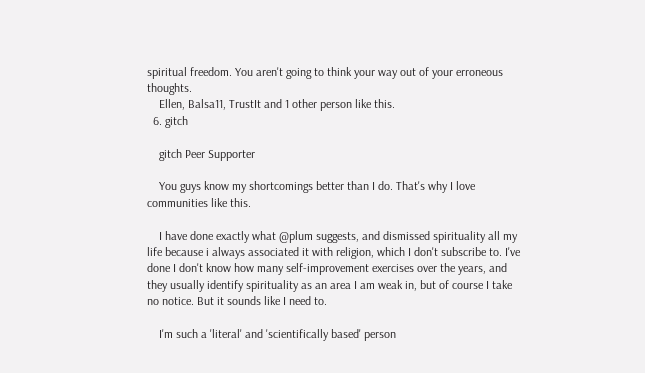spiritual freedom. You aren't going to think your way out of your erroneous thoughts.
    Ellen, Balsa11, TrustIt and 1 other person like this.
  6. gitch

    gitch Peer Supporter

    You guys know my shortcomings better than I do. That's why I love communities like this.

    I have done exactly what @plum suggests, and dismissed spirituality all my life because i always associated it with religion, which I don't subscribe to. I've done I don't know how many self-improvement exercises over the years, and they usually identify spirituality as an area I am weak in, but of course I take no notice. But it sounds like I need to.

    I'm such a 'literal' and 'scientifically based' person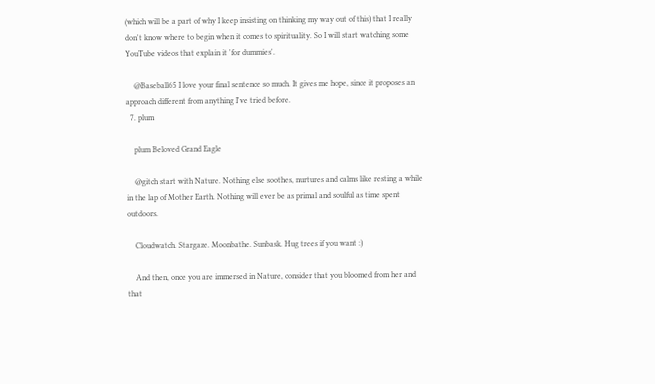(which will be a part of why I keep insisting on thinking my way out of this) that I really don't know where to begin when it comes to spirituality. So I will start watching some YouTube videos that explain it 'for dummies'.

    @Baseball65 I love your final sentence so much. It gives me hope, since it proposes an approach different from anything I've tried before.
  7. plum

    plum Beloved Grand Eagle

    @gitch start with Nature. Nothing else soothes, nurtures and calms like resting a while in the lap of Mother Earth. Nothing will ever be as primal and soulful as time spent outdoors.

    Cloudwatch. Stargaze. Moonbathe. Sunbask. Hug trees if you want :)

    And then, once you are immersed in Nature, consider that you bloomed from her and that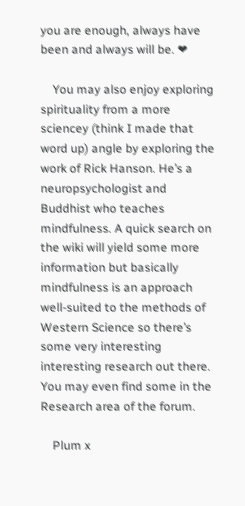you are enough, always have been and always will be. ❤

    You may also enjoy exploring spirituality from a more sciencey (think I made that word up) angle by exploring the work of Rick Hanson. He’s a neuropsychologist and Buddhist who teaches mindfulness. A quick search on the wiki will yield some more information but basically mindfulness is an approach well-suited to the methods of Western Science so there’s some very interesting interesting research out there. You may even find some in the Research area of the forum.

    Plum x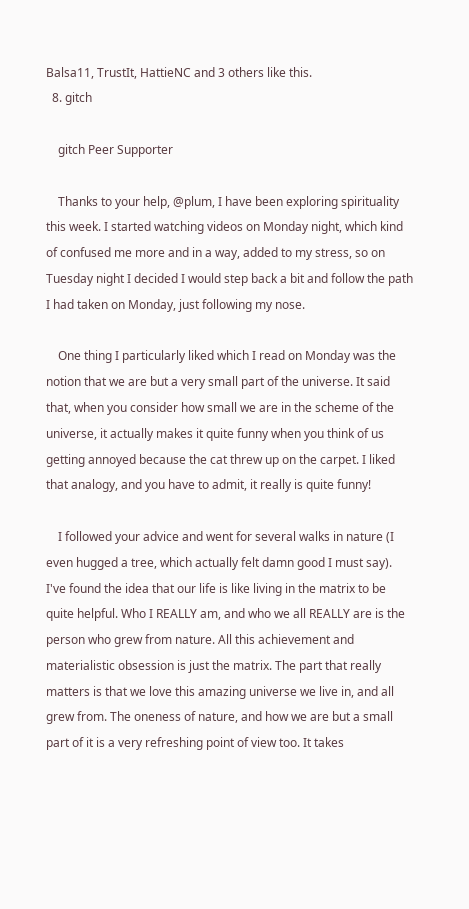Balsa11, TrustIt, HattieNC and 3 others like this.
  8. gitch

    gitch Peer Supporter

    Thanks to your help, @plum, I have been exploring spirituality this week. I started watching videos on Monday night, which kind of confused me more and in a way, added to my stress, so on Tuesday night I decided I would step back a bit and follow the path I had taken on Monday, just following my nose.

    One thing I particularly liked which I read on Monday was the notion that we are but a very small part of the universe. It said that, when you consider how small we are in the scheme of the universe, it actually makes it quite funny when you think of us getting annoyed because the cat threw up on the carpet. I liked that analogy, and you have to admit, it really is quite funny!

    I followed your advice and went for several walks in nature (I even hugged a tree, which actually felt damn good I must say). I've found the idea that our life is like living in the matrix to be quite helpful. Who I REALLY am, and who we all REALLY are is the person who grew from nature. All this achievement and materialistic obsession is just the matrix. The part that really matters is that we love this amazing universe we live in, and all grew from. The oneness of nature, and how we are but a small part of it is a very refreshing point of view too. It takes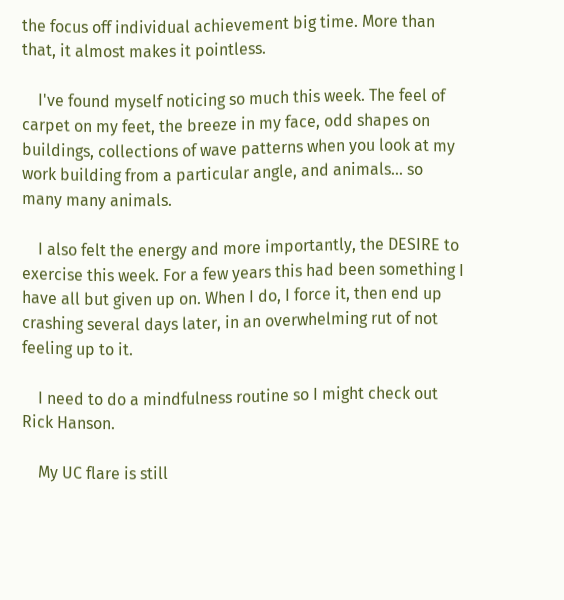the focus off individual achievement big time. More than that, it almost makes it pointless.

    I've found myself noticing so much this week. The feel of carpet on my feet, the breeze in my face, odd shapes on buildings, collections of wave patterns when you look at my work building from a particular angle, and animals... so many many animals.

    I also felt the energy and more importantly, the DESIRE to exercise this week. For a few years this had been something I have all but given up on. When I do, I force it, then end up crashing several days later, in an overwhelming rut of not feeling up to it.

    I need to do a mindfulness routine so I might check out Rick Hanson.

    My UC flare is still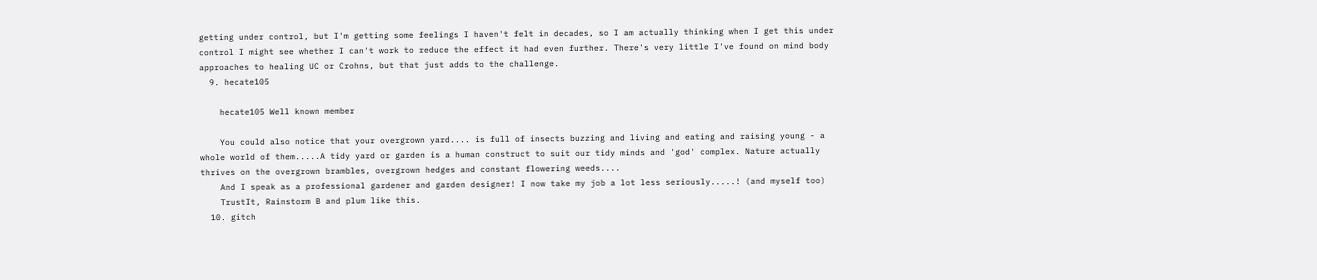getting under control, but I'm getting some feelings I haven't felt in decades, so I am actually thinking when I get this under control I might see whether I can't work to reduce the effect it had even further. There's very little I've found on mind body approaches to healing UC or Crohns, but that just adds to the challenge.
  9. hecate105

    hecate105 Well known member

    You could also notice that your overgrown yard.... is full of insects buzzing and living and eating and raising young - a whole world of them.....A tidy yard or garden is a human construct to suit our tidy minds and 'god' complex. Nature actually thrives on the overgrown brambles, overgrown hedges and constant flowering weeds....
    And I speak as a professional gardener and garden designer! I now take my job a lot less seriously.....! (and myself too)
    TrustIt, Rainstorm B and plum like this.
  10. gitch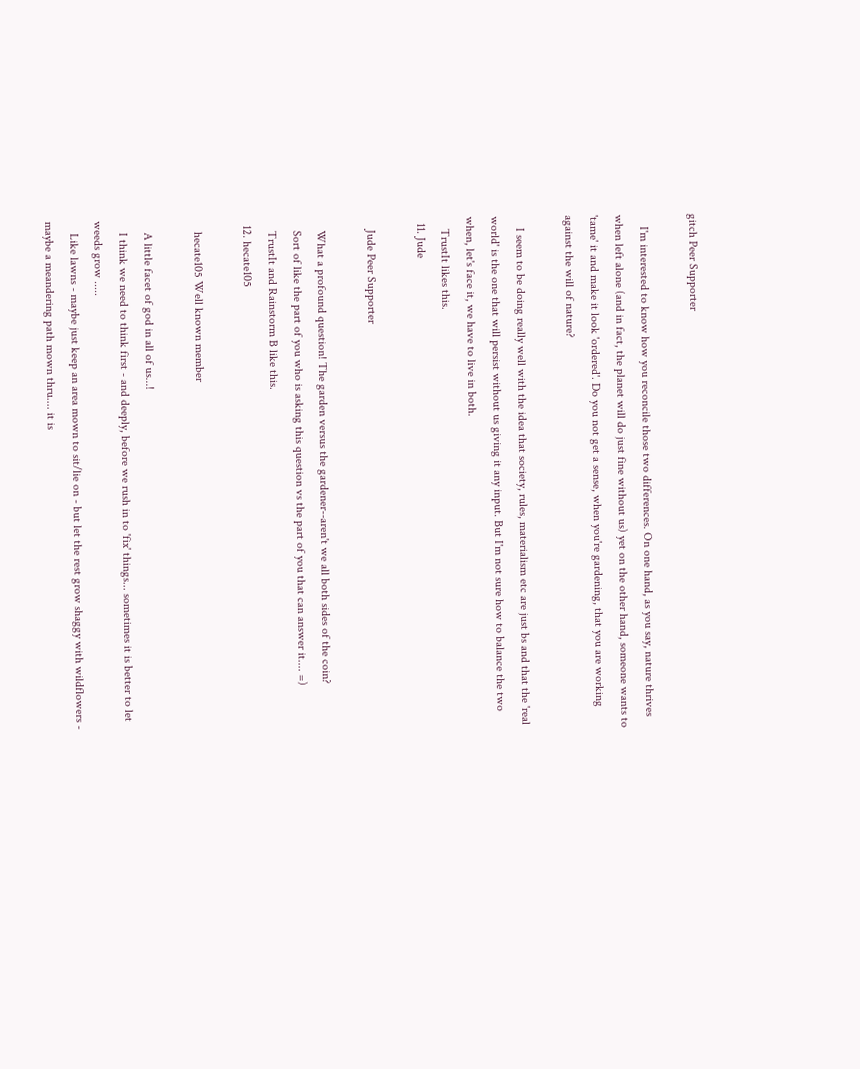gitch Peer Supporter

    I'm interested to know how you reconcile those two differences. On one hand, as you say, nature thrives when left alone (and in fact, the planet will do just fine without us) yet on the other hand, someone wants to 'tame' it and make it look 'ordered'. Do you not get a sense, when you're gardening, that you are working against the will of nature?

    I seem to be doing really well with the idea that society, rules, materialism etc are just bs and that the 'real world' is the one that will persist without us giving it any input. But I'm not sure how to balance the two when, let's face it, we have to live in both.
    TrustIt likes this.
  11. Jude

    Jude Peer Supporter

    What a profound question! The garden versus the gardener--aren't we all both sides of the coin?
    Sort of like the part of you who is asking this question vs the part of you that can answer it.... =)
    TrustIt and Rainstorm B like this.
  12. hecate105

    hecate105 Well known member

    A little facet of god in all of us...!
    I think we need to think first - and deeply, before we rush in to 'fix' things... sometimes it is better to let weeds grow .....
    Like lawns - maybe just keep an area mown to sit/lie on - but let the rest grow shaggy with wildflowers - maybe a meandering path mown thru.... it is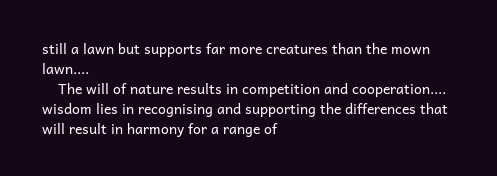still a lawn but supports far more creatures than the mown lawn....
    The will of nature results in competition and cooperation.... wisdom lies in recognising and supporting the differences that will result in harmony for a range of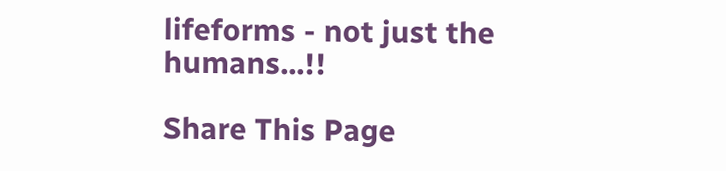lifeforms - not just the humans...!!

Share This Page